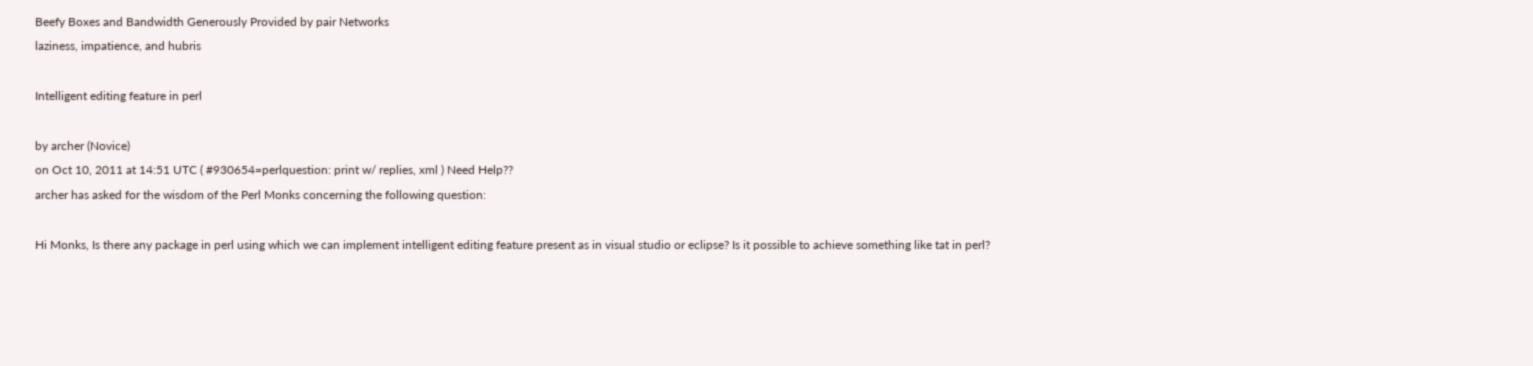Beefy Boxes and Bandwidth Generously Provided by pair Networks
laziness, impatience, and hubris

Intelligent editing feature in perl

by archer (Novice)
on Oct 10, 2011 at 14:51 UTC ( #930654=perlquestion: print w/ replies, xml ) Need Help??
archer has asked for the wisdom of the Perl Monks concerning the following question:

Hi Monks, Is there any package in perl using which we can implement intelligent editing feature present as in visual studio or eclipse? Is it possible to achieve something like tat in perl?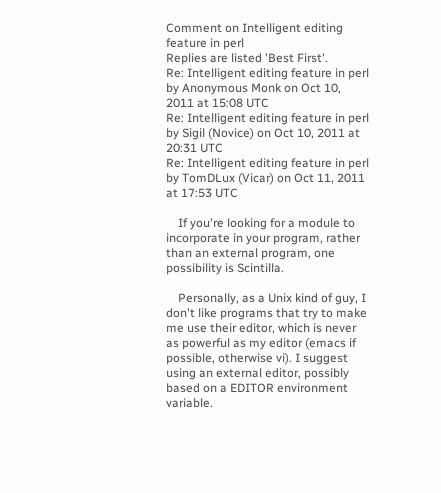Comment on Intelligent editing feature in perl
Replies are listed 'Best First'.
Re: Intelligent editing feature in perl
by Anonymous Monk on Oct 10, 2011 at 15:08 UTC
Re: Intelligent editing feature in perl
by Sigil (Novice) on Oct 10, 2011 at 20:31 UTC
Re: Intelligent editing feature in perl
by TomDLux (Vicar) on Oct 11, 2011 at 17:53 UTC

    If you're looking for a module to incorporate in your program, rather than an external program, one possibility is Scintilla.

    Personally, as a Unix kind of guy, I don't like programs that try to make me use their editor, which is never as powerful as my editor (emacs if possible, otherwise vi). I suggest using an external editor, possibly based on a EDITOR environment variable.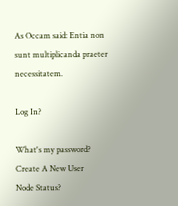As Occam said: Entia non sunt multiplicanda praeter necessitatem.

Log In?

What's my password?
Create A New User
Node Status?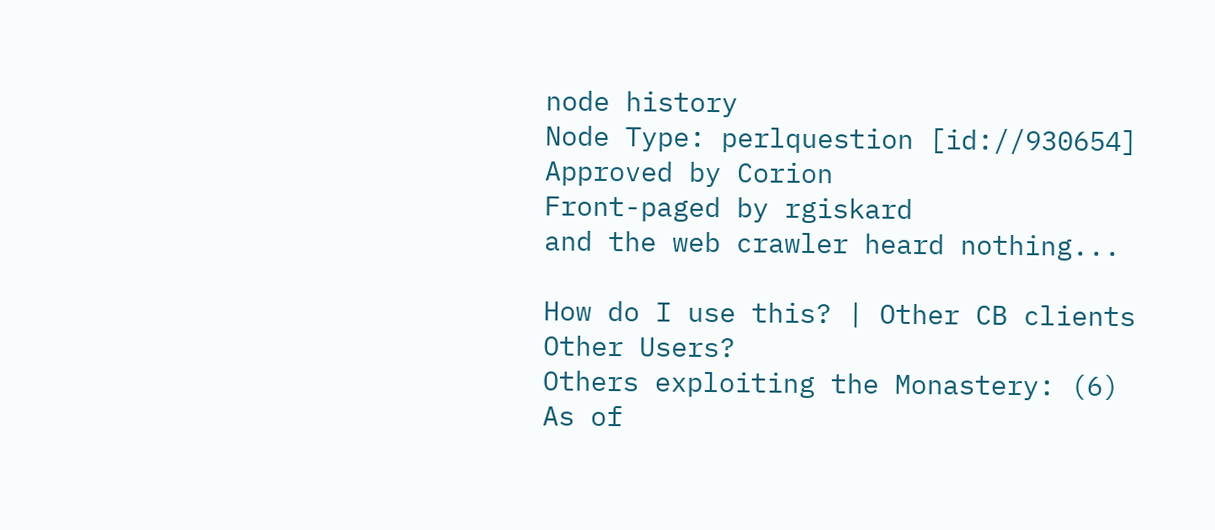node history
Node Type: perlquestion [id://930654]
Approved by Corion
Front-paged by rgiskard
and the web crawler heard nothing...

How do I use this? | Other CB clients
Other Users?
Others exploiting the Monastery: (6)
As of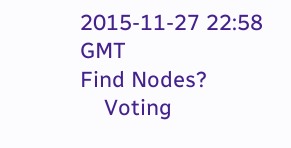2015-11-27 22:58 GMT
Find Nodes?
    Voting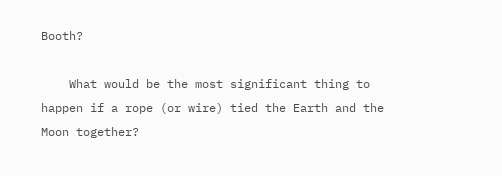Booth?

    What would be the most significant thing to happen if a rope (or wire) tied the Earth and the Moon together?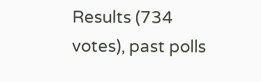Results (734 votes), past polls